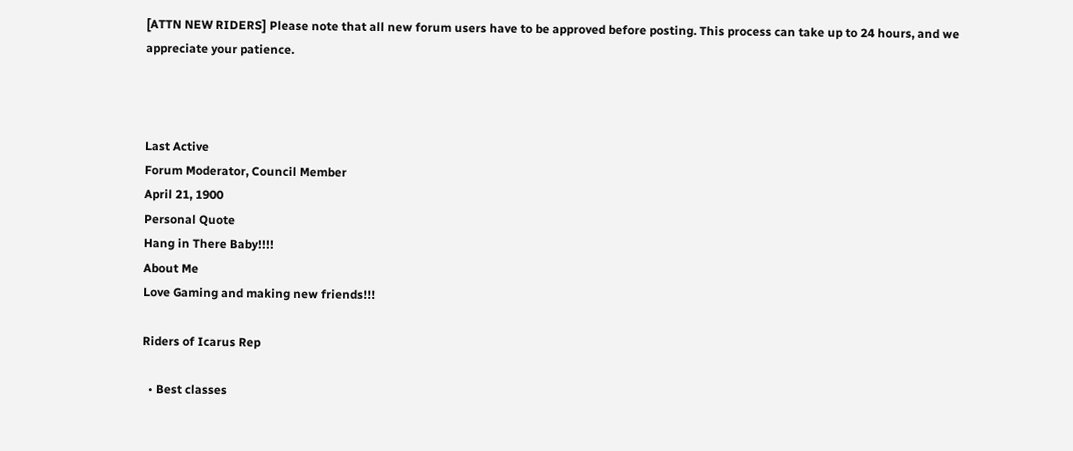[ATTN NEW RIDERS] Please note that all new forum users have to be approved before posting. This process can take up to 24 hours, and we appreciate your patience.



Last Active
Forum Moderator, Council Member
April 21, 1900
Personal Quote
Hang in There Baby!!!!
About Me
Love Gaming and making new friends!!!

Riders of Icarus Rep

  • Best classes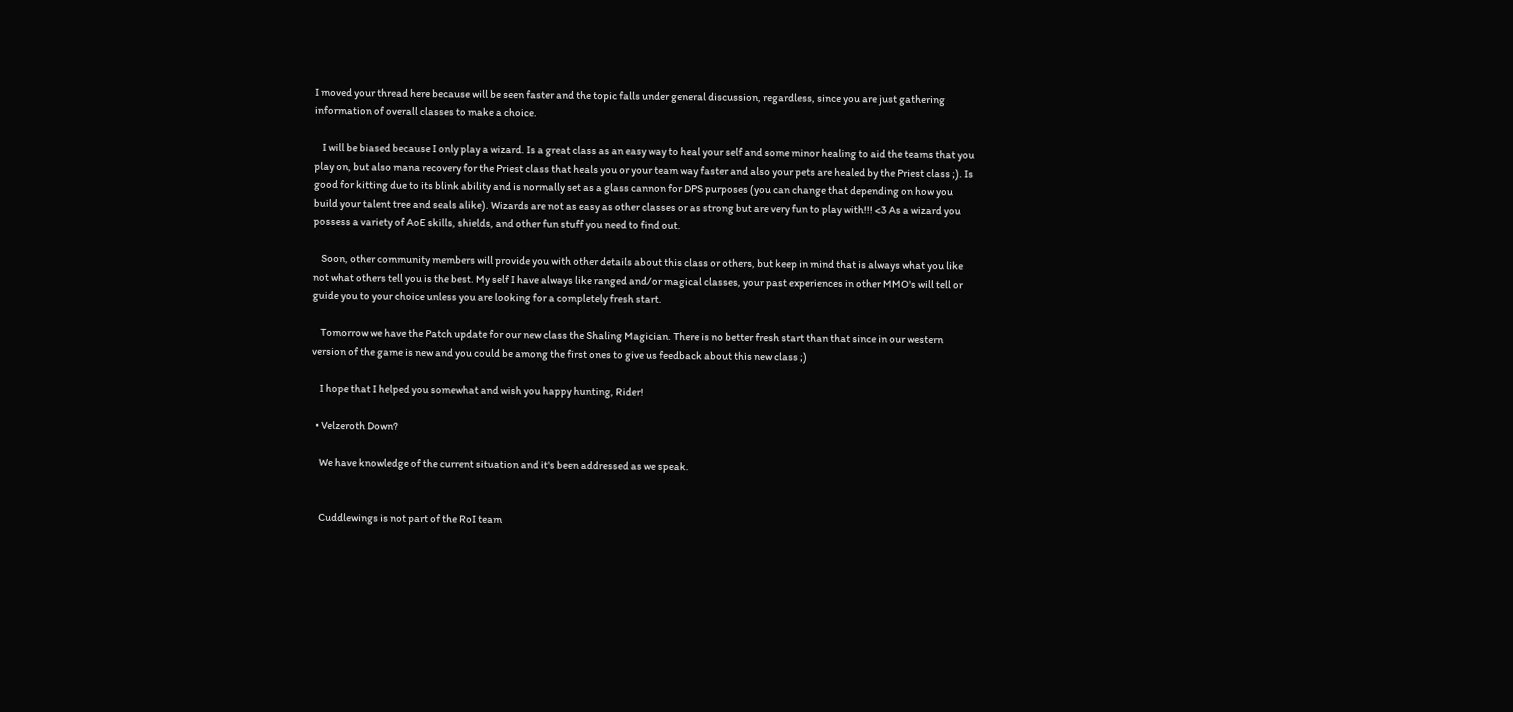I moved your thread here because will be seen faster and the topic falls under general discussion, regardless, since you are just gathering information of overall classes to make a choice.

    I will be biased because I only play a wizard. Is a great class as an easy way to heal your self and some minor healing to aid the teams that you play on, but also mana recovery for the Priest class that heals you or your team way faster and also your pets are healed by the Priest class ;). Is good for kitting due to its blink ability and is normally set as a glass cannon for DPS purposes (you can change that depending on how you build your talent tree and seals alike). Wizards are not as easy as other classes or as strong but are very fun to play with!!! <3 As a wizard you possess a variety of AoE skills, shields, and other fun stuff you need to find out.

    Soon, other community members will provide you with other details about this class or others, but keep in mind that is always what you like not what others tell you is the best. My self I have always like ranged and/or magical classes, your past experiences in other MMO's will tell or guide you to your choice unless you are looking for a completely fresh start.

    Tomorrow we have the Patch update for our new class the Shaling Magician. There is no better fresh start than that since in our western version of the game is new and you could be among the first ones to give us feedback about this new class ;)

    I hope that I helped you somewhat and wish you happy hunting, Rider!

  • Velzeroth Down?

    We have knowledge of the current situation and it's been addressed as we speak.


    Cuddlewings is not part of the RoI team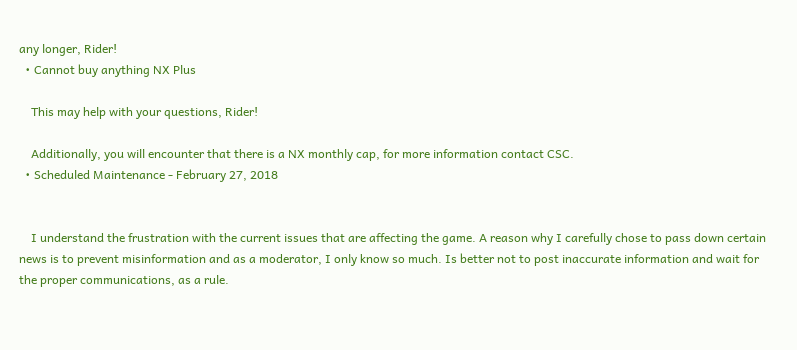any longer, Rider!
  • Cannot buy anything NX Plus

    This may help with your questions, Rider!

    Additionally, you will encounter that there is a NX monthly cap, for more information contact CSC.
  • Scheduled Maintenance - February 27, 2018


    I understand the frustration with the current issues that are affecting the game. A reason why I carefully chose to pass down certain news is to prevent misinformation and as a moderator, I only know so much. Is better not to post inaccurate information and wait for the proper communications, as a rule.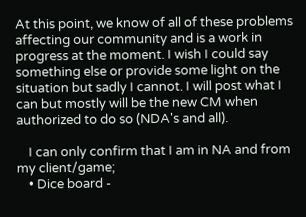At this point, we know of all of these problems affecting our community and is a work in progress at the moment. I wish I could say something else or provide some light on the situation but sadly I cannot. I will post what I can but mostly will be the new CM when authorized to do so (NDA's and all).

    I can only confirm that I am in NA and from my client/game;
    • Dice board -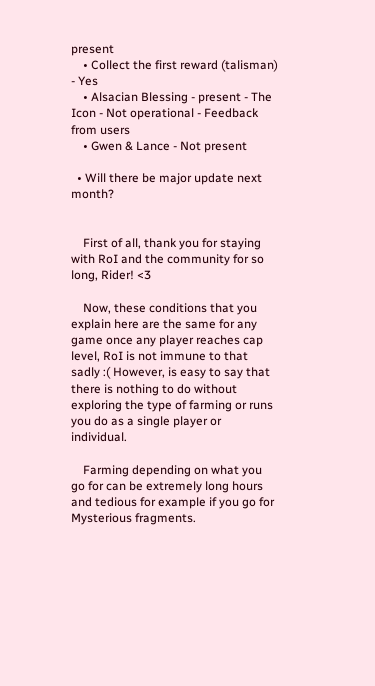present
    • Collect the first reward (talisman) - Yes
    • Alsacian Blessing - present - The Icon - Not operational - Feedback from users
    • Gwen & Lance - Not present

  • Will there be major update next month?


    First of all, thank you for staying with RoI and the community for so long, Rider! <3

    Now, these conditions that you explain here are the same for any game once any player reaches cap level, RoI is not immune to that sadly :( However, is easy to say that there is nothing to do without exploring the type of farming or runs you do as a single player or individual.

    Farming depending on what you go for can be extremely long hours and tedious for example if you go for Mysterious fragments.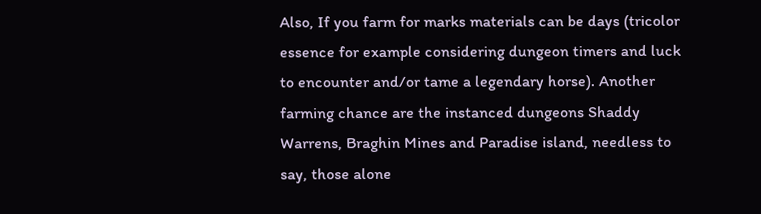Also, If you farm for marks materials can be days (tricolor essence for example considering dungeon timers and luck to encounter and/or tame a legendary horse). Another farming chance are the instanced dungeons Shaddy Warrens, Braghin Mines and Paradise island, needless to say, those alone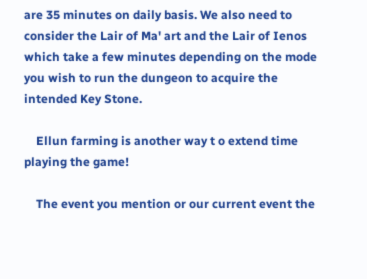are 35 minutes on daily basis. We also need to consider the Lair of Ma' art and the Lair of Ienos which take a few minutes depending on the mode you wish to run the dungeon to acquire the intended Key Stone.

    Ellun farming is another way t o extend time playing the game!

    The event you mention or our current event the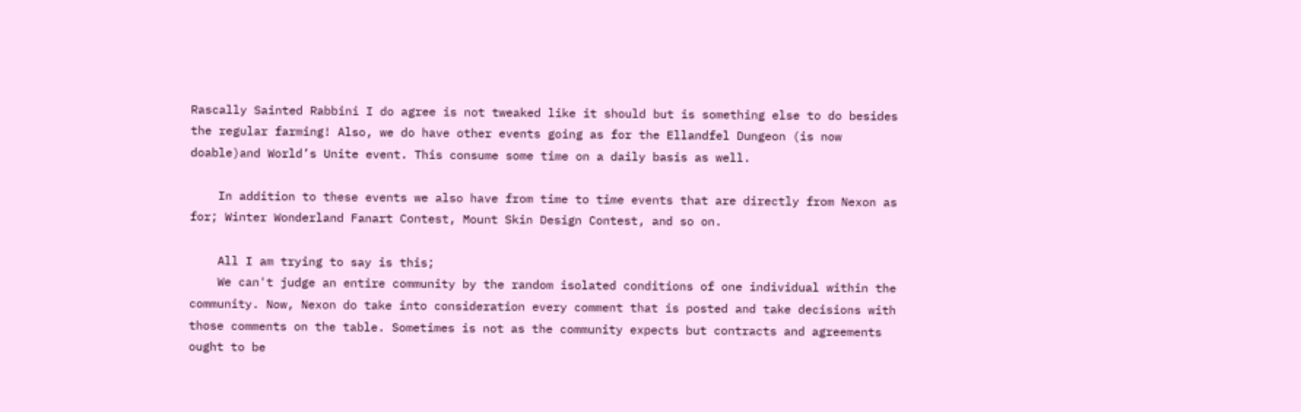Rascally Sainted Rabbini I do agree is not tweaked like it should but is something else to do besides the regular farming! Also, we do have other events going as for the Ellandfel Dungeon (is now doable)and World’s Unite event. This consume some time on a daily basis as well.

    In addition to these events we also have from time to time events that are directly from Nexon as for; Winter Wonderland Fanart Contest, Mount Skin Design Contest, and so on.

    All I am trying to say is this;
    We can't judge an entire community by the random isolated conditions of one individual within the community. Now, Nexon do take into consideration every comment that is posted and take decisions with those comments on the table. Sometimes is not as the community expects but contracts and agreements ought to be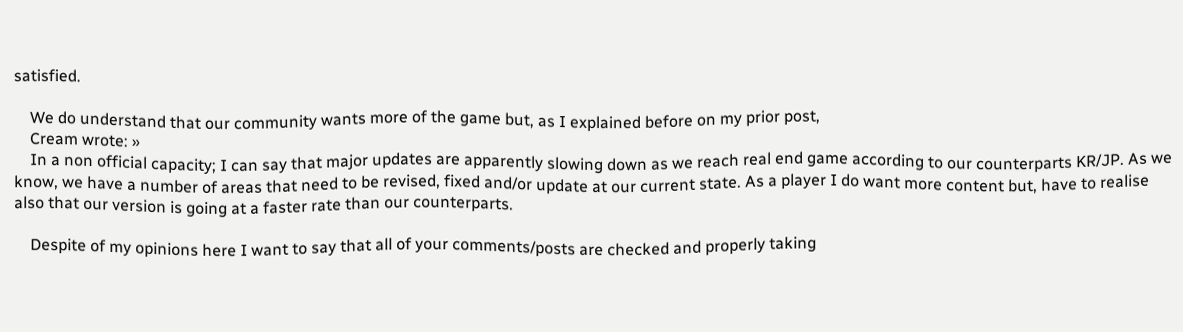satisfied.

    We do understand that our community wants more of the game but, as I explained before on my prior post,
    Cream wrote: »
    In a non official capacity; I can say that major updates are apparently slowing down as we reach real end game according to our counterparts KR/JP. As we know, we have a number of areas that need to be revised, fixed and/or update at our current state. As a player I do want more content but, have to realise also that our version is going at a faster rate than our counterparts.

    Despite of my opinions here I want to say that all of your comments/posts are checked and properly taking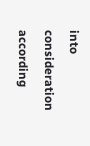into consideration according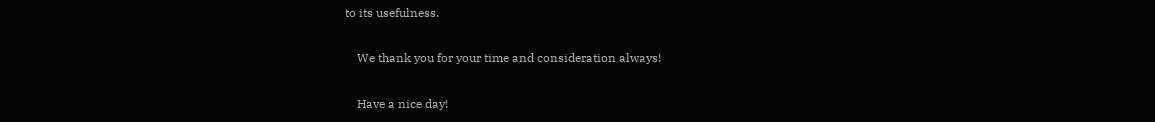to its usefulness.

    We thank you for your time and consideration always!

    Have a nice day!